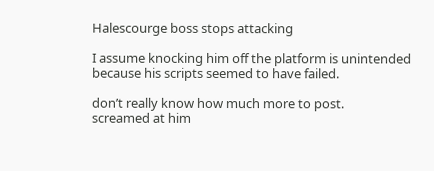Halescourge boss stops attacking

I assume knocking him off the platform is unintended because his scripts seemed to have failed.

don’t really know how much more to post.
screamed at him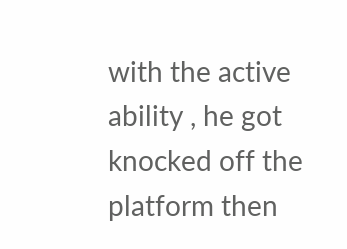with the active ability , he got knocked off the platform then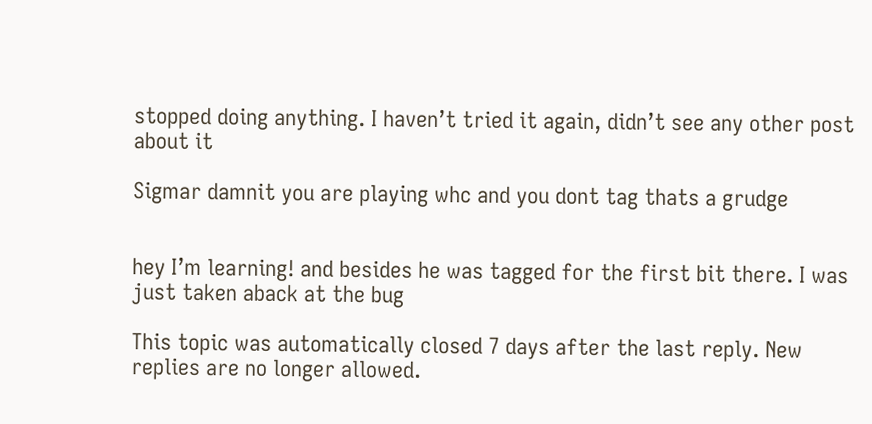stopped doing anything. I haven’t tried it again, didn’t see any other post about it

Sigmar damnit you are playing whc and you dont tag thats a grudge


hey I’m learning! and besides he was tagged for the first bit there. I was just taken aback at the bug

This topic was automatically closed 7 days after the last reply. New replies are no longer allowed.